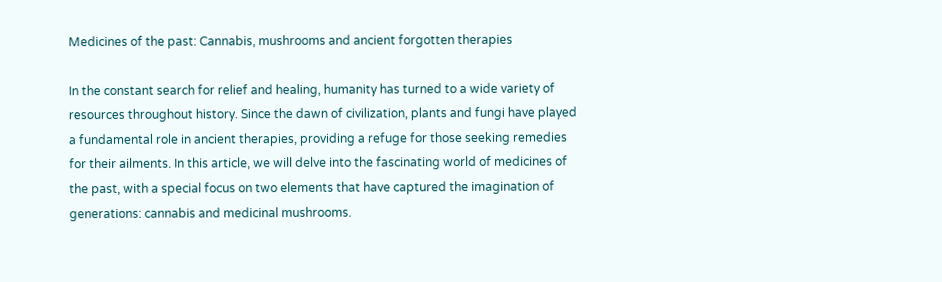Medicines of the past: Cannabis, mushrooms and ancient forgotten therapies

In the constant search for relief and healing, humanity has turned to a wide variety of resources throughout history. Since the dawn of civilization, plants and fungi have played a fundamental role in ancient therapies, providing a refuge for those seeking remedies for their ailments. In this article, we will delve into the fascinating world of medicines of the past, with a special focus on two elements that have captured the imagination of generations: cannabis and medicinal mushrooms.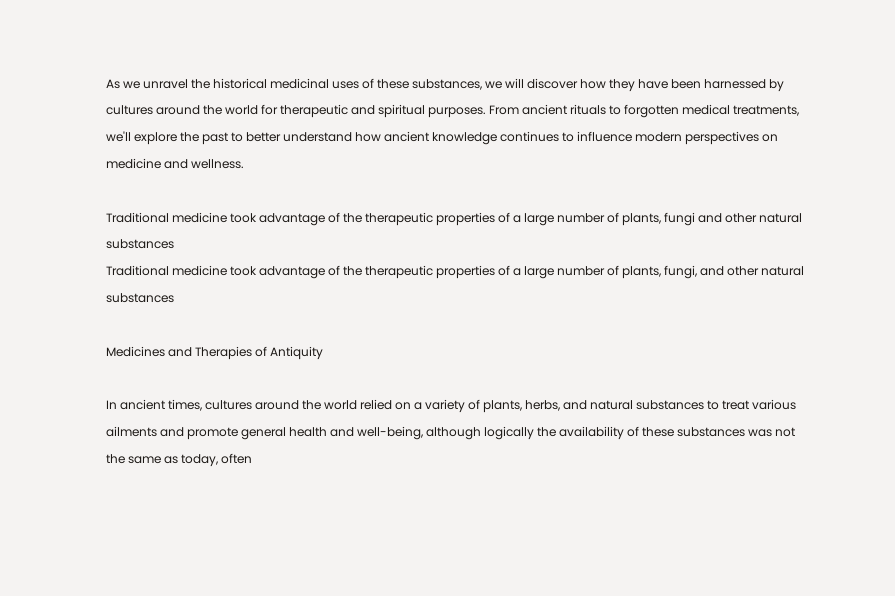As we unravel the historical medicinal uses of these substances, we will discover how they have been harnessed by cultures around the world for therapeutic and spiritual purposes. From ancient rituals to forgotten medical treatments, we'll explore the past to better understand how ancient knowledge continues to influence modern perspectives on medicine and wellness.

Traditional medicine took advantage of the therapeutic properties of a large number of plants, fungi and other natural substances
Traditional medicine took advantage of the therapeutic properties of a large number of plants, fungi, and other natural substances

Medicines and Therapies of Antiquity

In ancient times, cultures around the world relied on a variety of plants, herbs, and natural substances to treat various ailments and promote general health and well-being, although logically the availability of these substances was not the same as today, often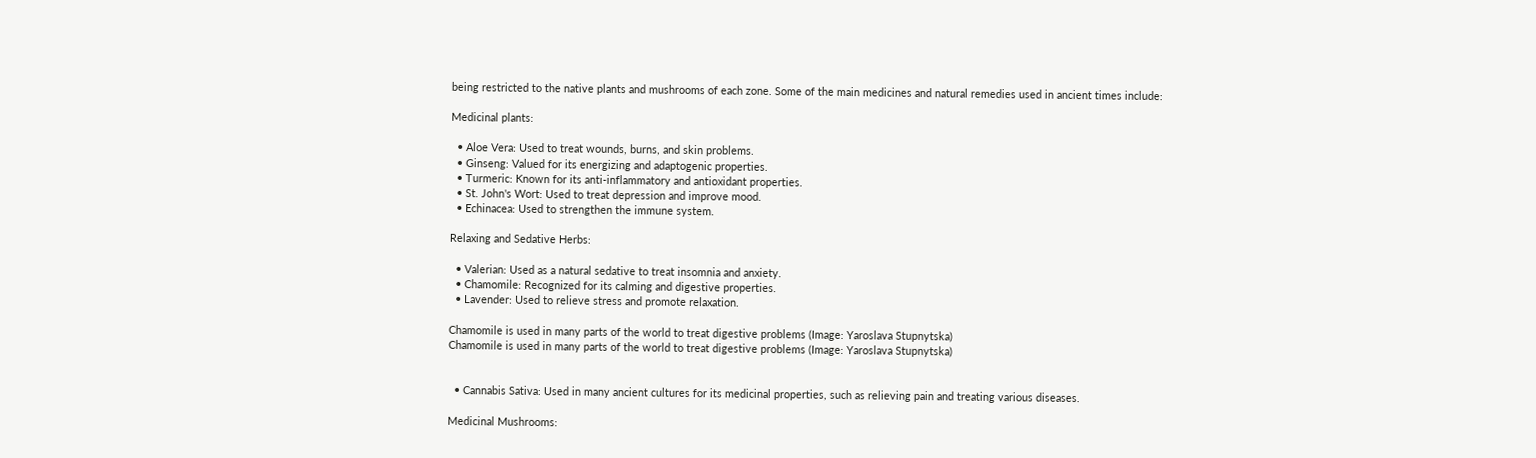being restricted to the native plants and mushrooms of each zone. Some of the main medicines and natural remedies used in ancient times include:

Medicinal plants:

  • Aloe Vera: Used to treat wounds, burns, and skin problems.
  • Ginseng: Valued for its energizing and adaptogenic properties.
  • Turmeric: Known for its anti-inflammatory and antioxidant properties.
  • St. John's Wort: Used to treat depression and improve mood.
  • Echinacea: Used to strengthen the immune system.

Relaxing and Sedative Herbs:

  • Valerian: Used as a natural sedative to treat insomnia and anxiety.
  • Chamomile: Recognized for its calming and digestive properties.
  • Lavender: Used to relieve stress and promote relaxation.

Chamomile is used in many parts of the world to treat digestive problems (Image: Yaroslava Stupnytska)
Chamomile is used in many parts of the world to treat digestive problems (Image: Yaroslava Stupnytska)


  • Cannabis Sativa: Used in many ancient cultures for its medicinal properties, such as relieving pain and treating various diseases.

Medicinal Mushrooms: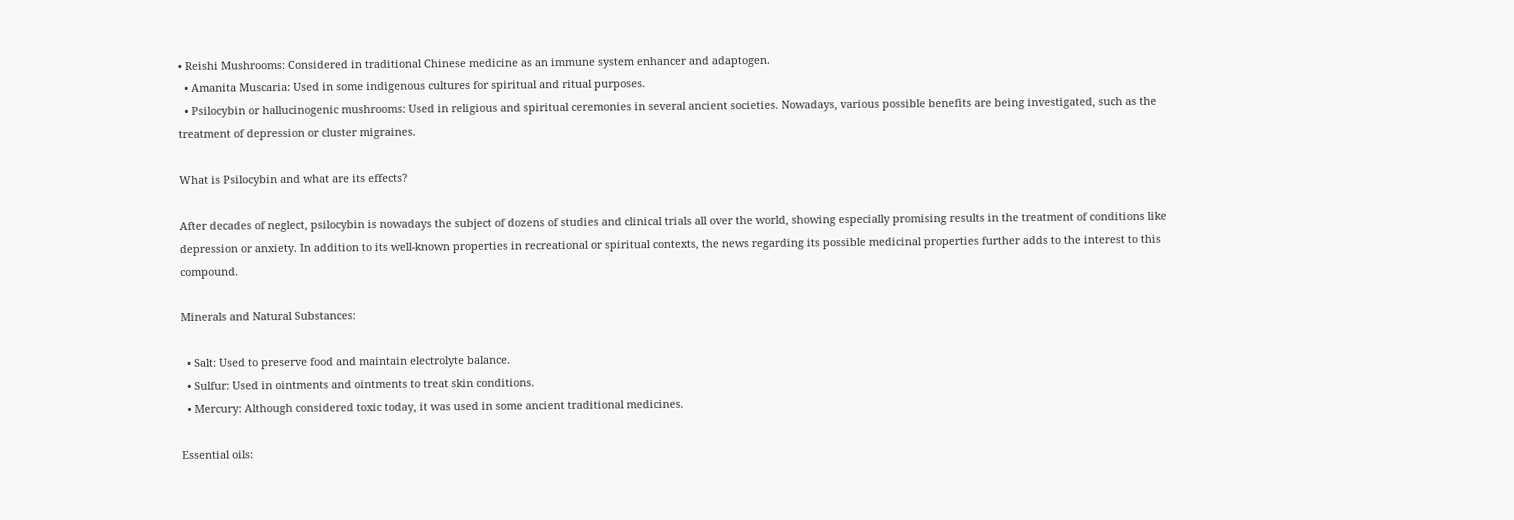• Reishi Mushrooms: Considered in traditional Chinese medicine as an immune system enhancer and adaptogen.
  • Amanita Muscaria: Used in some indigenous cultures for spiritual and ritual purposes.
  • Psilocybin or hallucinogenic mushrooms: Used in religious and spiritual ceremonies in several ancient societies. Nowadays, various possible benefits are being investigated, such as the treatment of depression or cluster migraines.

What is Psilocybin and what are its effects?

After decades of neglect, psilocybin is nowadays the subject of dozens of studies and clinical trials all over the world, showing especially promising results in the treatment of conditions like depression or anxiety. In addition to its well-known properties in recreational or spiritual contexts, the news regarding its possible medicinal properties further adds to the interest to this compound.

Minerals and Natural Substances:

  • Salt: Used to preserve food and maintain electrolyte balance.
  • Sulfur: Used in ointments and ointments to treat skin conditions.
  • Mercury: Although considered toxic today, it was used in some ancient traditional medicines.

Essential oils: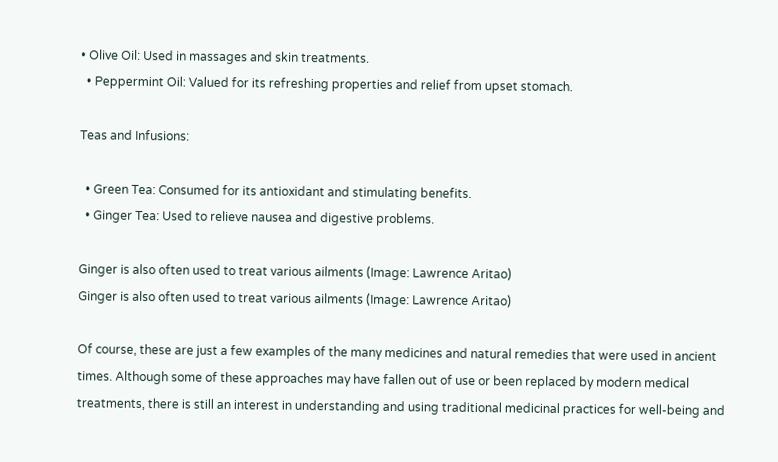• Olive Oil: Used in massages and skin treatments.
  • Peppermint Oil: Valued for its refreshing properties and relief from upset stomach.

Teas and Infusions:

  • Green Tea: Consumed for its antioxidant and stimulating benefits.
  • Ginger Tea: Used to relieve nausea and digestive problems.

Ginger is also often used to treat various ailments (Image: Lawrence Aritao)
Ginger is also often used to treat various ailments (Image: Lawrence Aritao)

Of course, these are just a few examples of the many medicines and natural remedies that were used in ancient times. Although some of these approaches may have fallen out of use or been replaced by modern medical treatments, there is still an interest in understanding and using traditional medicinal practices for well-being and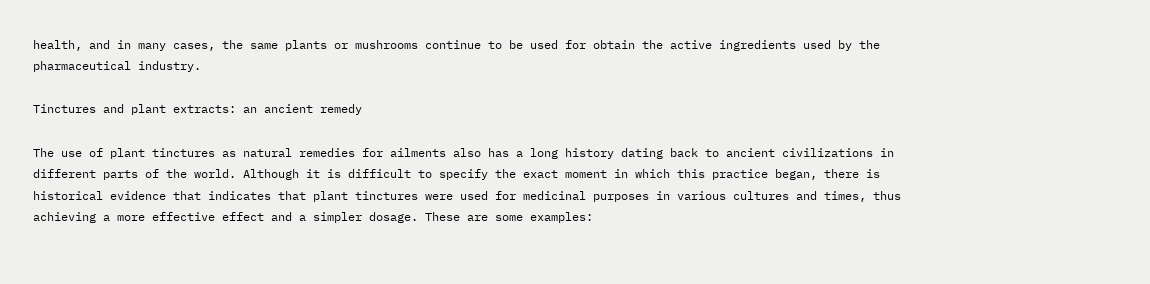health, and in many cases, the same plants or mushrooms continue to be used for obtain the active ingredients used by the pharmaceutical industry.

Tinctures and plant extracts: an ancient remedy

The use of plant tinctures as natural remedies for ailments also has a long history dating back to ancient civilizations in different parts of the world. Although it is difficult to specify the exact moment in which this practice began, there is historical evidence that indicates that plant tinctures were used for medicinal purposes in various cultures and times, thus achieving a more effective effect and a simpler dosage. These are some examples: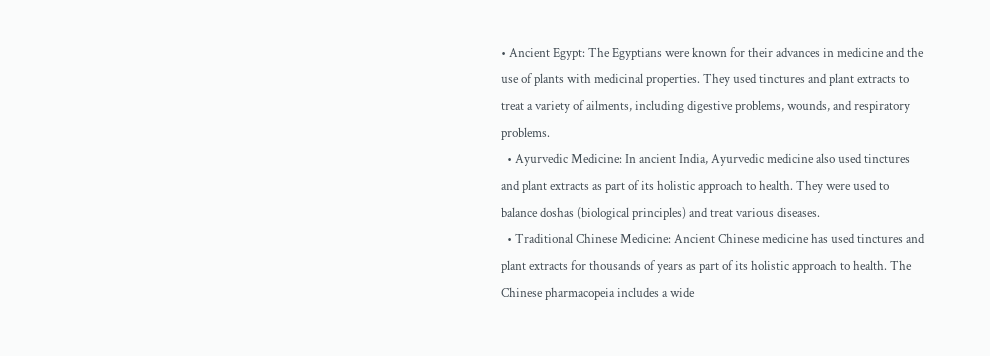• Ancient Egypt: The Egyptians were known for their advances in medicine and the use of plants with medicinal properties. They used tinctures and plant extracts to treat a variety of ailments, including digestive problems, wounds, and respiratory problems.
  • Ayurvedic Medicine: In ancient India, Ayurvedic medicine also used tinctures and plant extracts as part of its holistic approach to health. They were used to balance doshas (biological principles) and treat various diseases.
  • Traditional Chinese Medicine: Ancient Chinese medicine has used tinctures and plant extracts for thousands of years as part of its holistic approach to health. The Chinese pharmacopeia includes a wide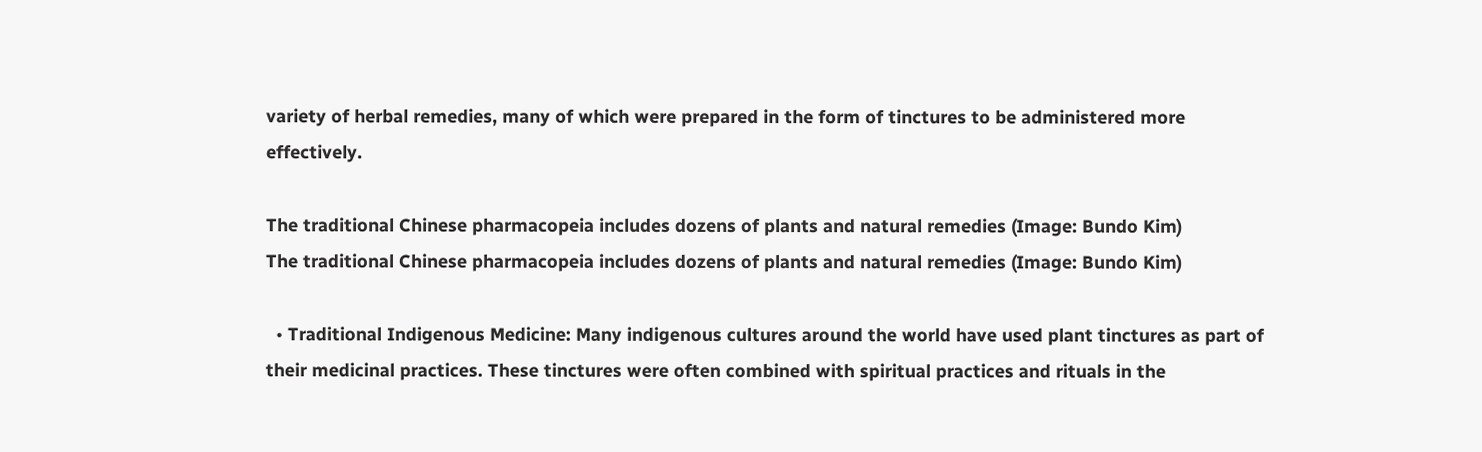variety of herbal remedies, many of which were prepared in the form of tinctures to be administered more effectively.

The traditional Chinese pharmacopeia includes dozens of plants and natural remedies (Image: Bundo Kim)
The traditional Chinese pharmacopeia includes dozens of plants and natural remedies (Image: Bundo Kim)

  • Traditional Indigenous Medicine: Many indigenous cultures around the world have used plant tinctures as part of their medicinal practices. These tinctures were often combined with spiritual practices and rituals in the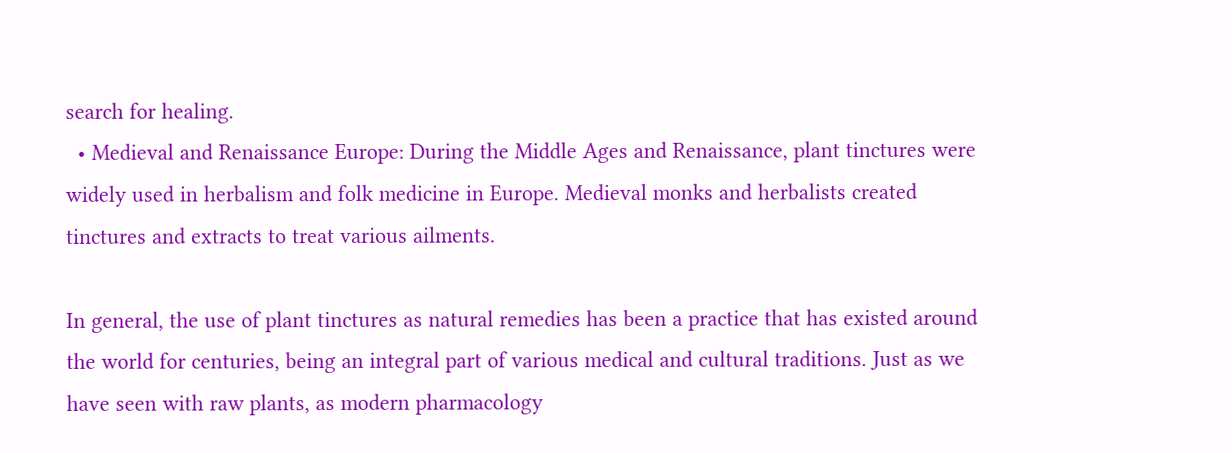search for healing.
  • Medieval and Renaissance Europe: During the Middle Ages and Renaissance, plant tinctures were widely used in herbalism and folk medicine in Europe. Medieval monks and herbalists created tinctures and extracts to treat various ailments.

In general, the use of plant tinctures as natural remedies has been a practice that has existed around the world for centuries, being an integral part of various medical and cultural traditions. Just as we have seen with raw plants, as modern pharmacology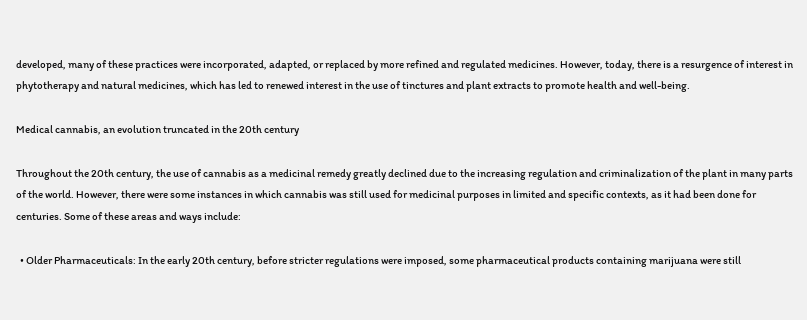developed, many of these practices were incorporated, adapted, or replaced by more refined and regulated medicines. However, today, there is a resurgence of interest in phytotherapy and natural medicines, which has led to renewed interest in the use of tinctures and plant extracts to promote health and well-being.

Medical cannabis, an evolution truncated in the 20th century

Throughout the 20th century, the use of cannabis as a medicinal remedy greatly declined due to the increasing regulation and criminalization of the plant in many parts of the world. However, there were some instances in which cannabis was still used for medicinal purposes in limited and specific contexts, as it had been done for centuries. Some of these areas and ways include:

  • Older Pharmaceuticals: In the early 20th century, before stricter regulations were imposed, some pharmaceutical products containing marijuana were still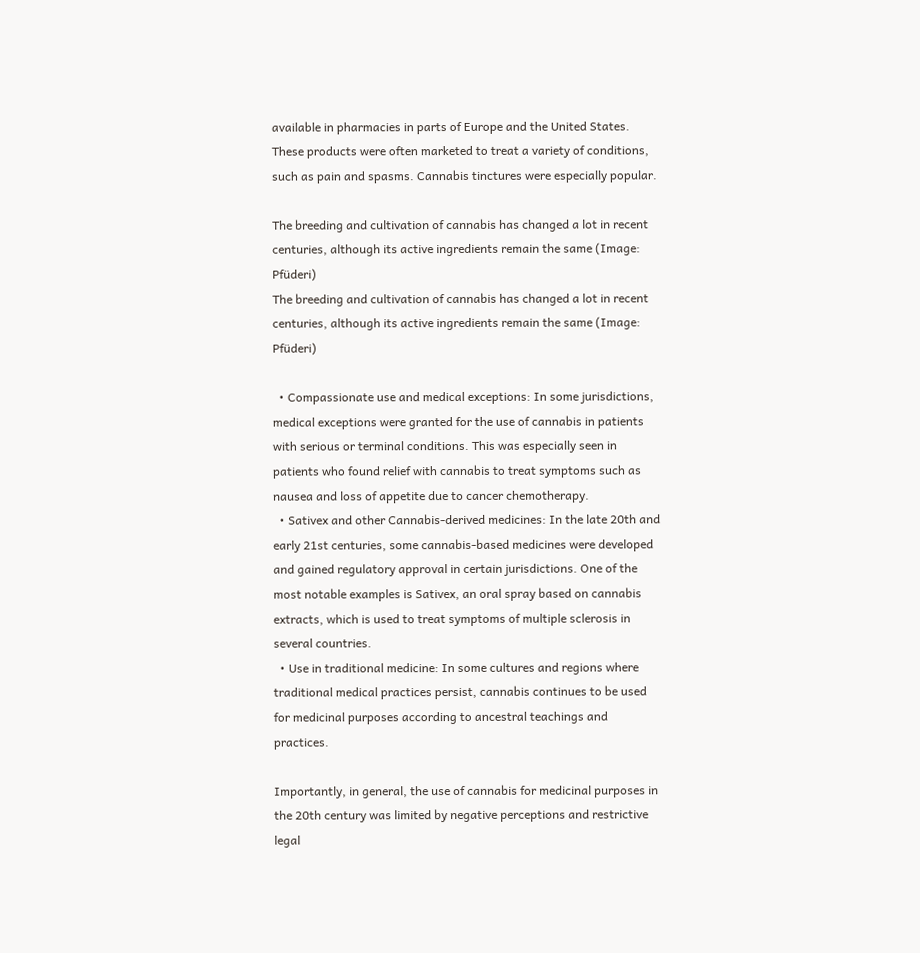available in pharmacies in parts of Europe and the United States. These products were often marketed to treat a variety of conditions, such as pain and spasms. Cannabis tinctures were especially popular.

The breeding and cultivation of cannabis has changed a lot in recent centuries, although its active ingredients remain the same (Image: Pfüderi)
The breeding and cultivation of cannabis has changed a lot in recent centuries, although its active ingredients remain the same (Image: Pfüderi)

  • Compassionate use and medical exceptions: In some jurisdictions, medical exceptions were granted for the use of cannabis in patients with serious or terminal conditions. This was especially seen in patients who found relief with cannabis to treat symptoms such as nausea and loss of appetite due to cancer chemotherapy.
  • Sativex and other Cannabis-derived medicines: In the late 20th and early 21st centuries, some cannabis-based medicines were developed and gained regulatory approval in certain jurisdictions. One of the most notable examples is Sativex, an oral spray based on cannabis extracts, which is used to treat symptoms of multiple sclerosis in several countries.
  • Use in traditional medicine: In some cultures and regions where traditional medical practices persist, cannabis continues to be used for medicinal purposes according to ancestral teachings and practices.

Importantly, in general, the use of cannabis for medicinal purposes in the 20th century was limited by negative perceptions and restrictive legal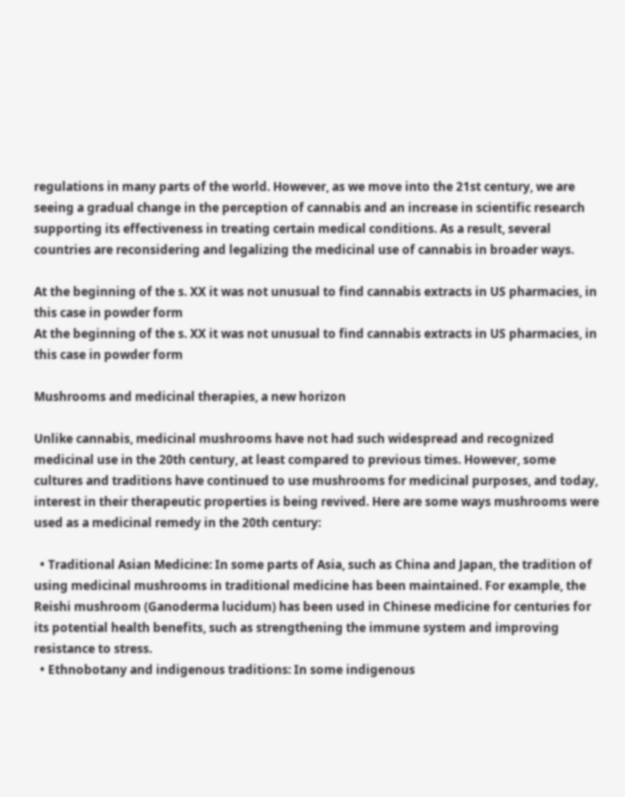regulations in many parts of the world. However, as we move into the 21st century, we are seeing a gradual change in the perception of cannabis and an increase in scientific research supporting its effectiveness in treating certain medical conditions. As a result, several countries are reconsidering and legalizing the medicinal use of cannabis in broader ways.

At the beginning of the s. XX it was not unusual to find cannabis extracts in US pharmacies, in this case in powder form
At the beginning of the s. XX it was not unusual to find cannabis extracts in US pharmacies, in this case in powder form

Mushrooms and medicinal therapies, a new horizon

Unlike cannabis, medicinal mushrooms have not had such widespread and recognized medicinal use in the 20th century, at least compared to previous times. However, some cultures and traditions have continued to use mushrooms for medicinal purposes, and today, interest in their therapeutic properties is being revived. Here are some ways mushrooms were used as a medicinal remedy in the 20th century:

  • Traditional Asian Medicine: In some parts of Asia, such as China and Japan, the tradition of using medicinal mushrooms in traditional medicine has been maintained. For example, the Reishi mushroom (Ganoderma lucidum) has been used in Chinese medicine for centuries for its potential health benefits, such as strengthening the immune system and improving resistance to stress.
  • Ethnobotany and indigenous traditions: In some indigenous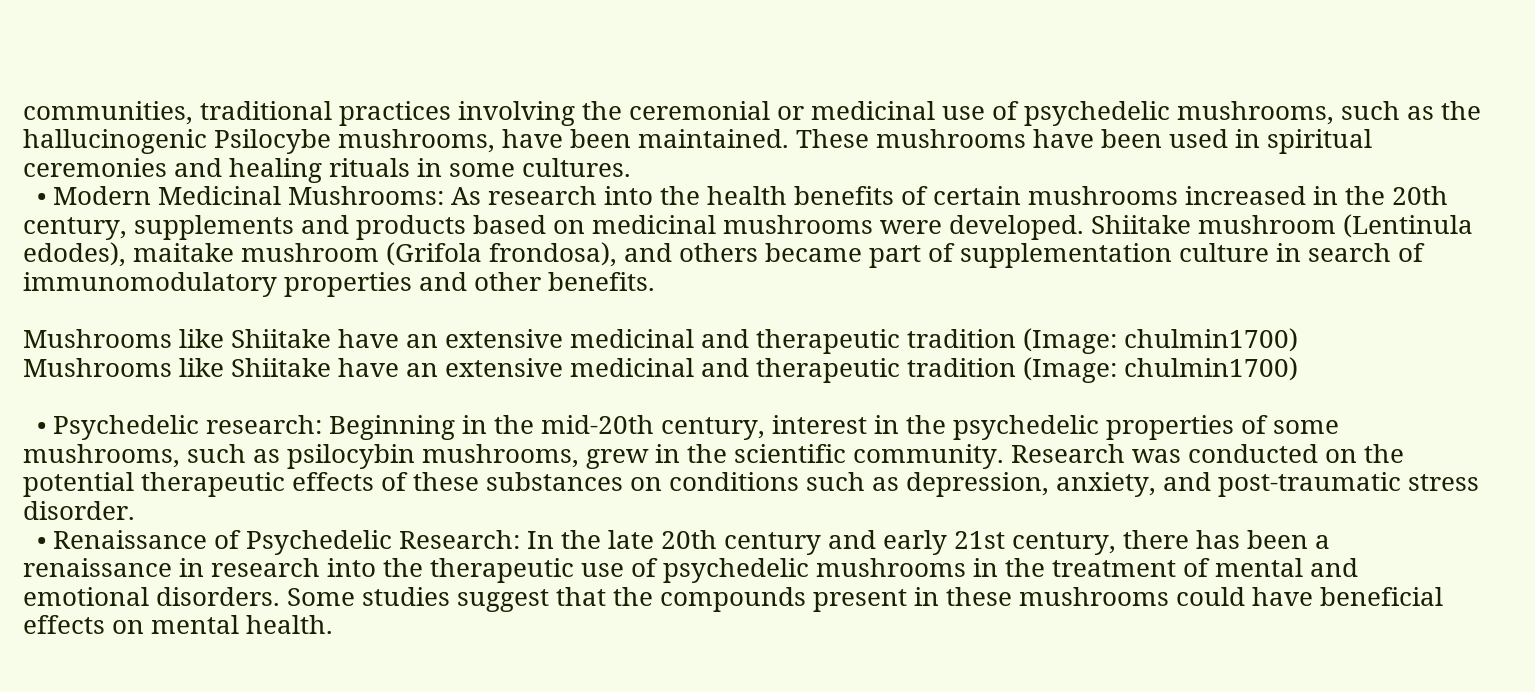communities, traditional practices involving the ceremonial or medicinal use of psychedelic mushrooms, such as the hallucinogenic Psilocybe mushrooms, have been maintained. These mushrooms have been used in spiritual ceremonies and healing rituals in some cultures.
  • Modern Medicinal Mushrooms: As research into the health benefits of certain mushrooms increased in the 20th century, supplements and products based on medicinal mushrooms were developed. Shiitake mushroom (Lentinula edodes), maitake mushroom (Grifola frondosa), and others became part of supplementation culture in search of immunomodulatory properties and other benefits.

Mushrooms like Shiitake have an extensive medicinal and therapeutic tradition (Image: chulmin1700)
Mushrooms like Shiitake have an extensive medicinal and therapeutic tradition (Image: chulmin1700)

  • Psychedelic research: Beginning in the mid-20th century, interest in the psychedelic properties of some mushrooms, such as psilocybin mushrooms, grew in the scientific community. Research was conducted on the potential therapeutic effects of these substances on conditions such as depression, anxiety, and post-traumatic stress disorder.
  • Renaissance of Psychedelic Research: In the late 20th century and early 21st century, there has been a renaissance in research into the therapeutic use of psychedelic mushrooms in the treatment of mental and emotional disorders. Some studies suggest that the compounds present in these mushrooms could have beneficial effects on mental health.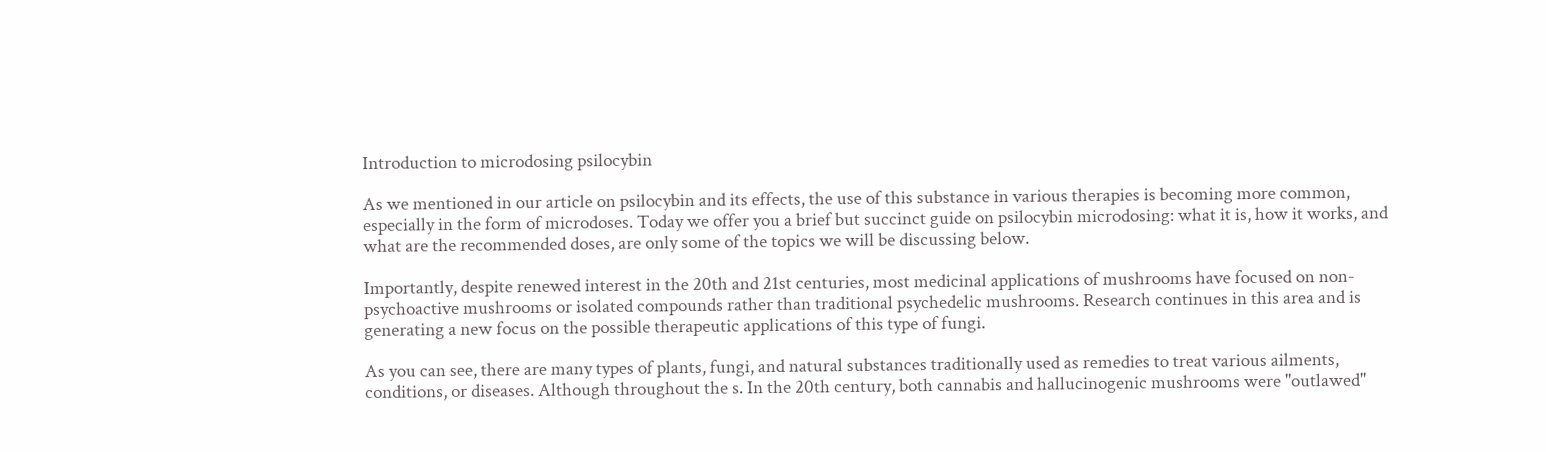Introduction to microdosing psilocybin

As we mentioned in our article on psilocybin and its effects, the use of this substance in various therapies is becoming more common, especially in the form of microdoses. Today we offer you a brief but succinct guide on psilocybin microdosing: what it is, how it works, and what are the recommended doses, are only some of the topics we will be discussing below.

Importantly, despite renewed interest in the 20th and 21st centuries, most medicinal applications of mushrooms have focused on non-psychoactive mushrooms or isolated compounds rather than traditional psychedelic mushrooms. Research continues in this area and is generating a new focus on the possible therapeutic applications of this type of fungi.

As you can see, there are many types of plants, fungi, and natural substances traditionally used as remedies to treat various ailments, conditions, or diseases. Although throughout the s. In the 20th century, both cannabis and hallucinogenic mushrooms were "outlawed"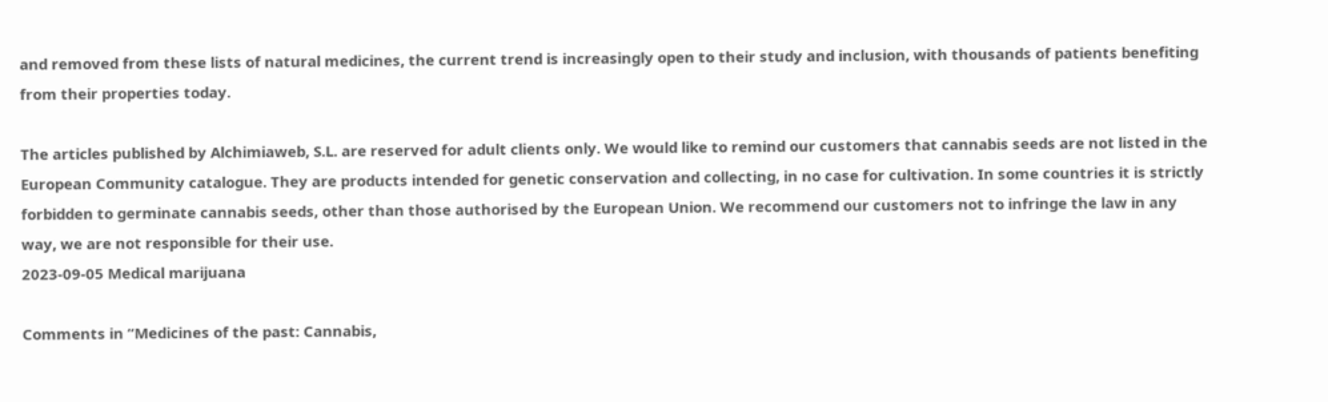and removed from these lists of natural medicines, the current trend is increasingly open to their study and inclusion, with thousands of patients benefiting from their properties today.

The articles published by Alchimiaweb, S.L. are reserved for adult clients only. We would like to remind our customers that cannabis seeds are not listed in the European Community catalogue. They are products intended for genetic conservation and collecting, in no case for cultivation. In some countries it is strictly forbidden to germinate cannabis seeds, other than those authorised by the European Union. We recommend our customers not to infringe the law in any way, we are not responsible for their use.
2023-09-05 Medical marijuana

Comments in “Medicines of the past: Cannabis,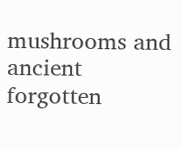mushrooms and ancient forgotten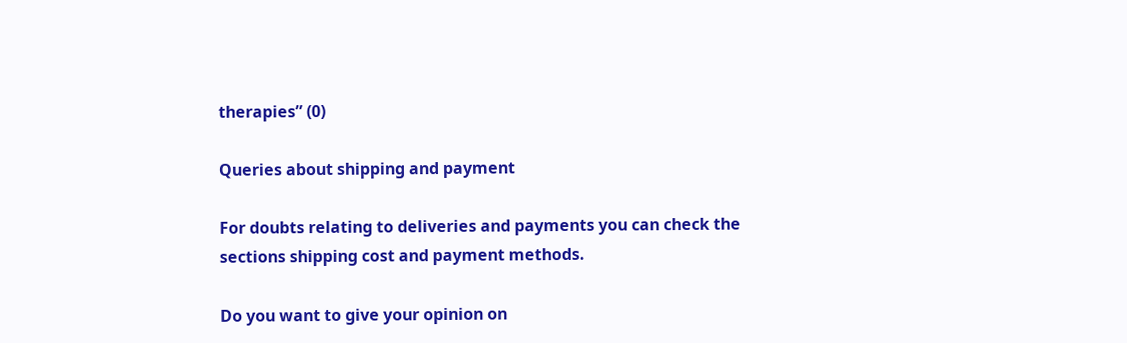therapies” (0)

Queries about shipping and payment

For doubts relating to deliveries and payments you can check the sections shipping cost and payment methods.

Do you want to give your opinion on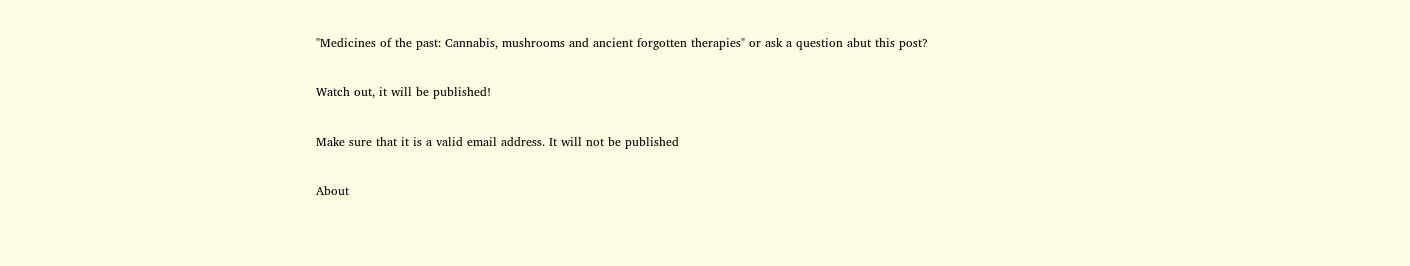"Medicines of the past: Cannabis, mushrooms and ancient forgotten therapies" or ask a question abut this post?

Watch out, it will be published!

Make sure that it is a valid email address. It will not be published

About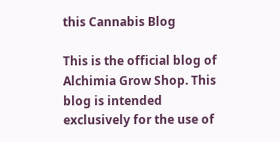this Cannabis Blog

This is the official blog of Alchimia Grow Shop. This blog is intended exclusively for the use of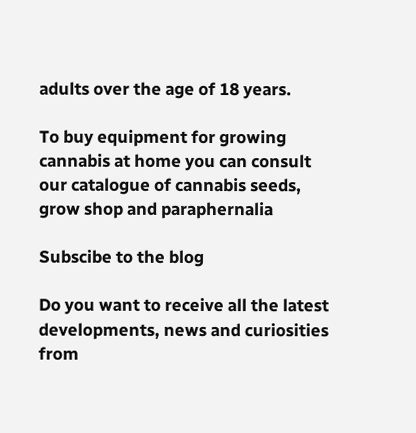adults over the age of 18 years.

To buy equipment for growing cannabis at home you can consult our catalogue of cannabis seeds, grow shop and paraphernalia

Subscibe to the blog

Do you want to receive all the latest developments, news and curiosities from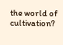the world of cultivation?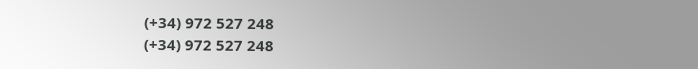(+34) 972 527 248
(+34) 972 527 248